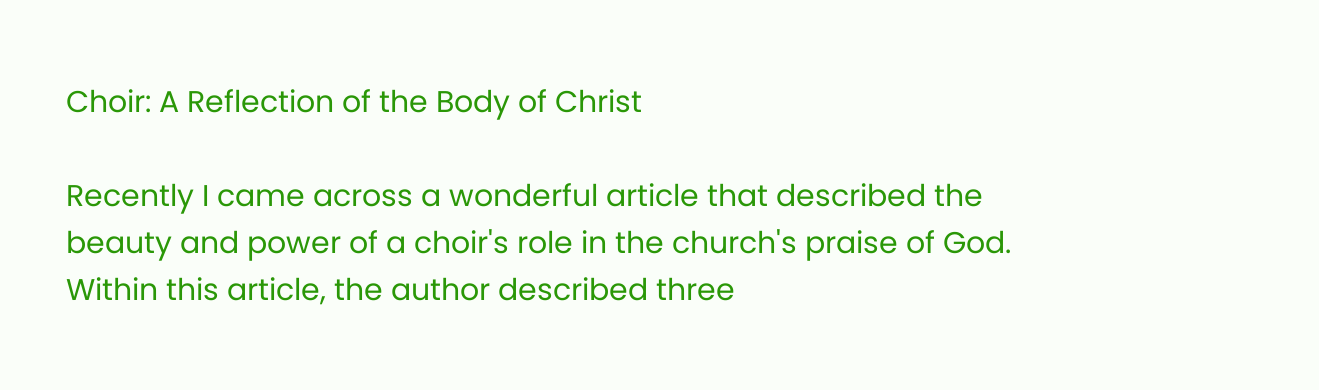Choir: A Reflection of the Body of Christ

Recently I came across a wonderful article that described the beauty and power of a choir's role in the church's praise of God. Within this article, the author described three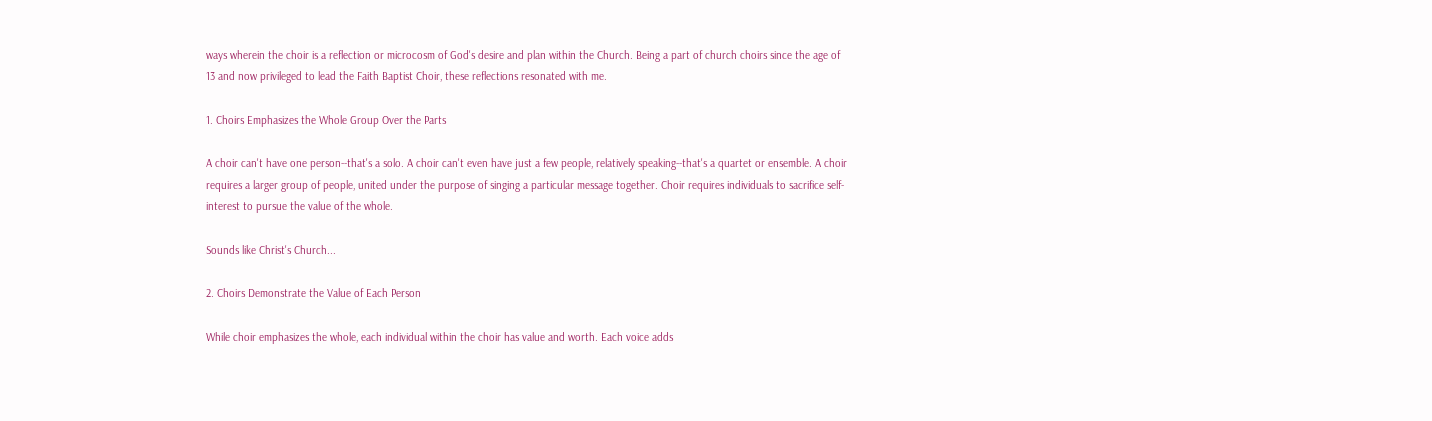ways wherein the choir is a reflection or microcosm of God's desire and plan within the Church. Being a part of church choirs since the age of 13 and now privileged to lead the Faith Baptist Choir, these reflections resonated with me.

1. Choirs Emphasizes the Whole Group Over the Parts

A choir can't have one person--that's a solo. A choir can't even have just a few people, relatively speaking--that's a quartet or ensemble. A choir requires a larger group of people, united under the purpose of singing a particular message together. Choir requires individuals to sacrifice self-interest to pursue the value of the whole.

Sounds like Christ's Church...

2. Choirs Demonstrate the Value of Each Person

While choir emphasizes the whole, each individual within the choir has value and worth. Each voice adds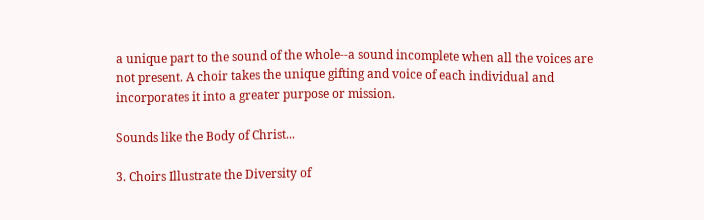a unique part to the sound of the whole--a sound incomplete when all the voices are not present. A choir takes the unique gifting and voice of each individual and incorporates it into a greater purpose or mission.

Sounds like the Body of Christ...

3. Choirs Illustrate the Diversity of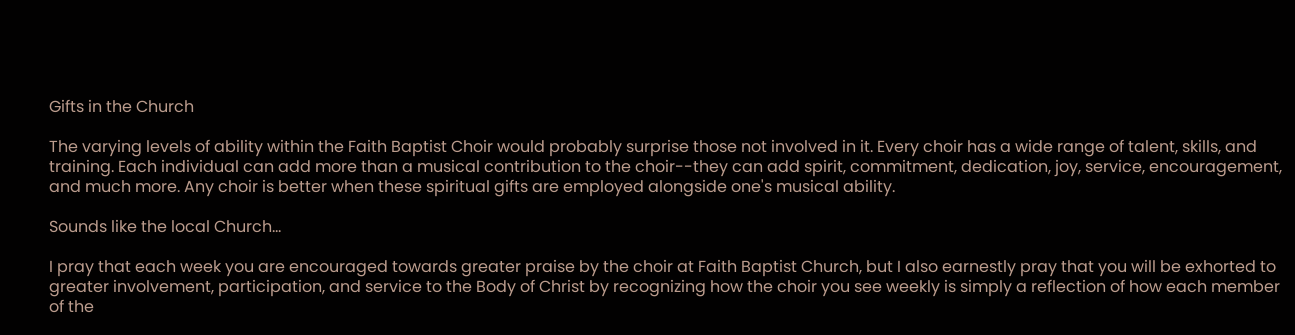Gifts in the Church

The varying levels of ability within the Faith Baptist Choir would probably surprise those not involved in it. Every choir has a wide range of talent, skills, and training. Each individual can add more than a musical contribution to the choir--they can add spirit, commitment, dedication, joy, service, encouragement, and much more. Any choir is better when these spiritual gifts are employed alongside one's musical ability.

Sounds like the local Church...

I pray that each week you are encouraged towards greater praise by the choir at Faith Baptist Church, but I also earnestly pray that you will be exhorted to greater involvement, participation, and service to the Body of Christ by recognizing how the choir you see weekly is simply a reflection of how each member of the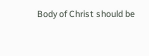Body of Christ should be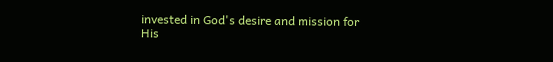invested in God's desire and mission for His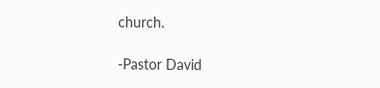church.

-Pastor David